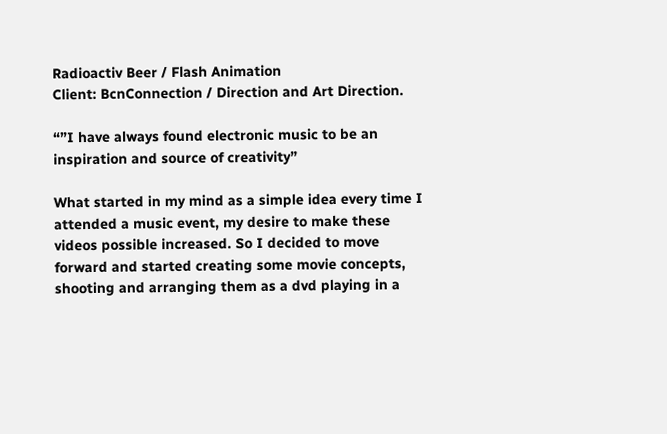Radioactiv Beer / Flash Animation
Client: BcnConnection / Direction and Art Direction.

“”I have always found electronic music to be an inspiration and source of creativity”

What started in my mind as a simple idea every time I attended a music event, my desire to make these videos possible increased. So I decided to move forward and started creating some movie concepts, shooting and arranging them as a dvd playing in a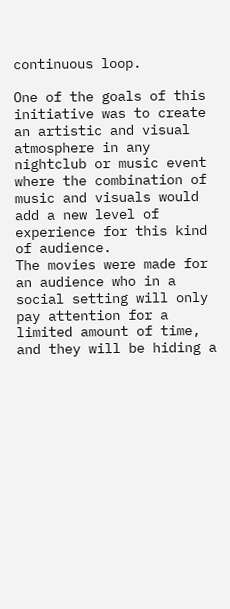continuous loop.

One of the goals of this initiative was to create an artistic and visual atmosphere in any nightclub or music event where the combination of music and visuals would add a new level of experience for this kind of audience.
The movies were made for an audience who in a social setting will only pay attention for a limited amount of time, and they will be hiding a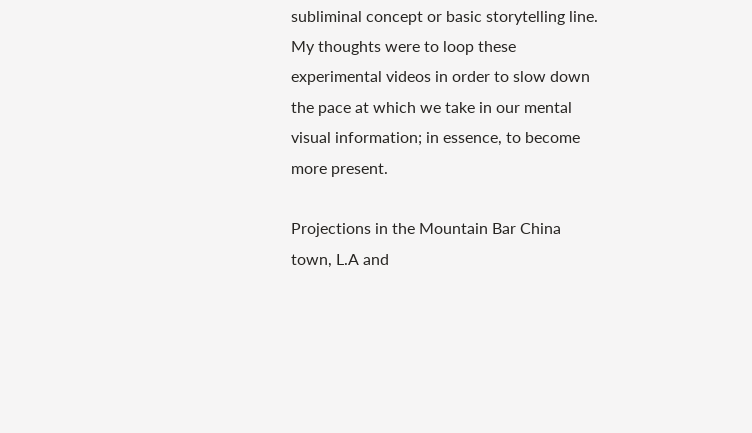subliminal concept or basic storytelling line. My thoughts were to loop these experimental videos in order to slow down the pace at which we take in our mental visual information; in essence, to become more present.

Projections in the Mountain Bar China town, L.A and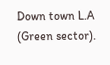Down town L.A (Green sector).